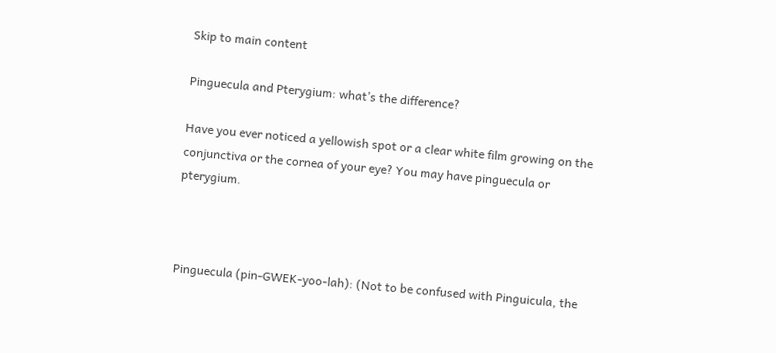Skip to main content

Pinguecula and Pterygium: what’s the difference?

Have you ever noticed a yellowish spot or a clear white film growing on the conjunctiva or the cornea of your eye? You may have pinguecula or pterygium.



Pinguecula (pin-GWEK-yoo-lah): (Not to be confused with Pinguicula, the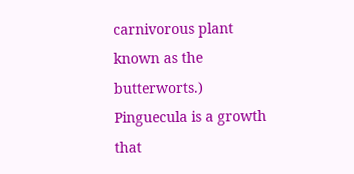carnivorous plant known as the butterworts.) Pinguecula is a growth that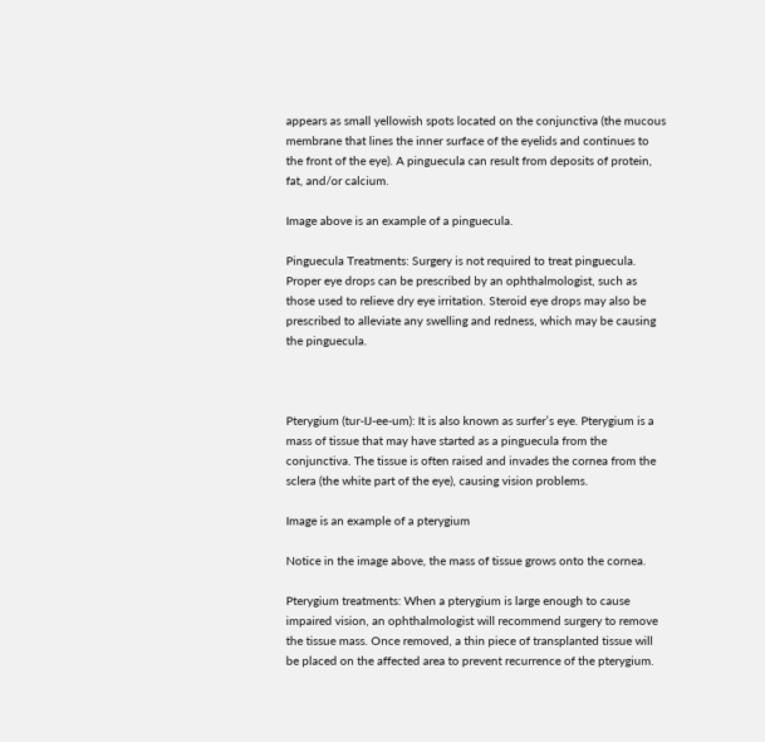appears as small yellowish spots located on the conjunctiva (the mucous membrane that lines the inner surface of the eyelids and continues to the front of the eye). A pinguecula can result from deposits of protein, fat, and/or calcium.

Image above is an example of a pinguecula.

Pinguecula Treatments: Surgery is not required to treat pinguecula. Proper eye drops can be prescribed by an ophthalmologist, such as those used to relieve dry eye irritation. Steroid eye drops may also be prescribed to alleviate any swelling and redness, which may be causing the pinguecula.



Pterygium (tur-IJ-ee-um): It is also known as surfer’s eye. Pterygium is a mass of tissue that may have started as a pinguecula from the conjunctiva. The tissue is often raised and invades the cornea from the sclera (the white part of the eye), causing vision problems.

Image is an example of a pterygium

Notice in the image above, the mass of tissue grows onto the cornea.

Pterygium treatments: When a pterygium is large enough to cause impaired vision, an ophthalmologist will recommend surgery to remove the tissue mass. Once removed, a thin piece of transplanted tissue will be placed on the affected area to prevent recurrence of the pterygium.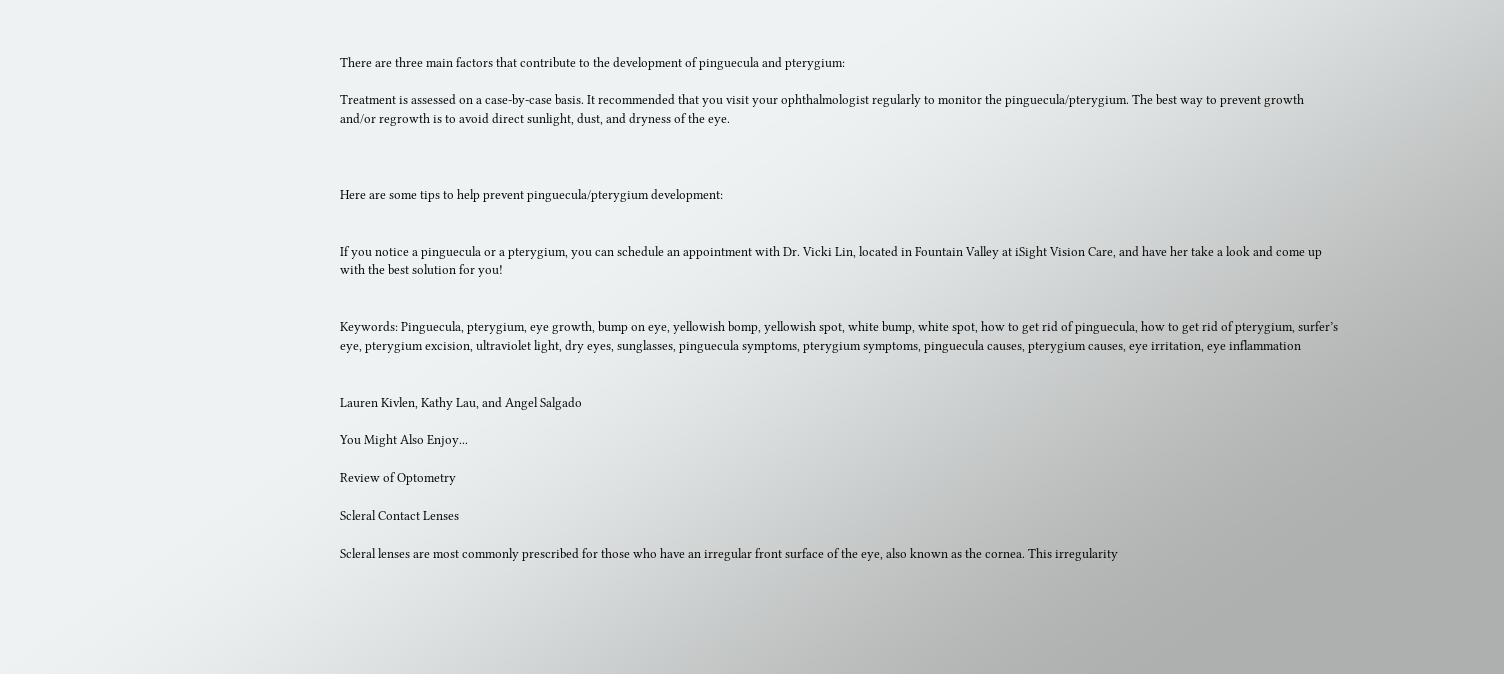There are three main factors that contribute to the development of pinguecula and pterygium:

Treatment is assessed on a case-by-case basis. It recommended that you visit your ophthalmologist regularly to monitor the pinguecula/pterygium. The best way to prevent growth and/or regrowth is to avoid direct sunlight, dust, and dryness of the eye.



Here are some tips to help prevent pinguecula/pterygium development:


If you notice a pinguecula or a pterygium, you can schedule an appointment with Dr. Vicki Lin, located in Fountain Valley at iSight Vision Care, and have her take a look and come up with the best solution for you!


Keywords: Pinguecula, pterygium, eye growth, bump on eye, yellowish bomp, yellowish spot, white bump, white spot, how to get rid of pinguecula, how to get rid of pterygium, surfer’s eye, pterygium excision, ultraviolet light, dry eyes, sunglasses, pinguecula symptoms, pterygium symptoms, pinguecula causes, pterygium causes, eye irritation, eye inflammation


Lauren Kivlen, Kathy Lau, and Angel Salgado

You Might Also Enjoy...

Review of Optometry

Scleral Contact Lenses

Scleral lenses are most commonly prescribed for those who have an irregular front surface of the eye, also known as the cornea. This irregularity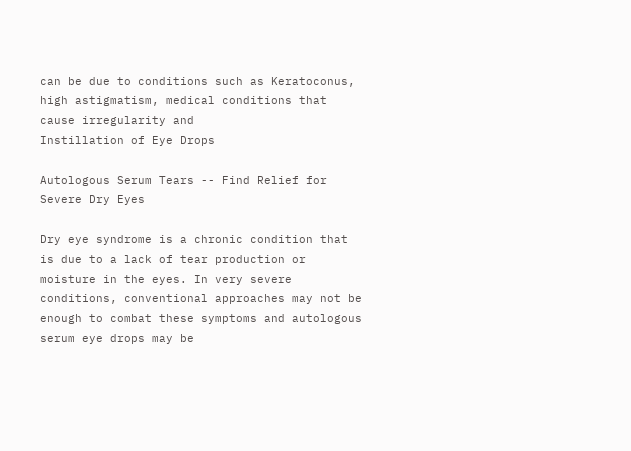can be due to conditions such as Keratoconus, high astigmatism, medical conditions that cause irregularity and
Instillation of Eye Drops

Autologous Serum Tears -- Find Relief for Severe Dry Eyes

Dry eye syndrome is a chronic condition that is due to a lack of tear production or moisture in the eyes. In very severe conditions, conventional approaches may not be enough to combat these symptoms and autologous serum eye drops may be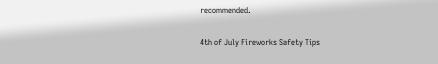recommended.

4th of July Fireworks Safety Tips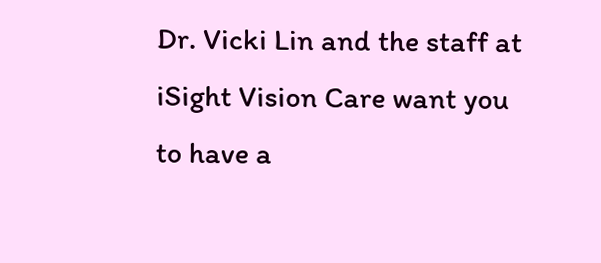Dr. Vicki Lin and the staff at iSight Vision Care want you to have a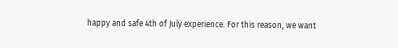happy and safe 4th of July experience. For this reason, we want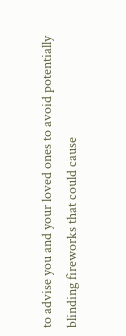to advise you and your loved ones to avoid potentially blinding fireworks that could cause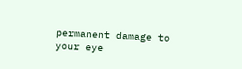permanent damage to your eye